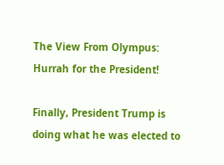The View From Olympus: Hurrah for the President!

Finally, President Trump is doing what he was elected to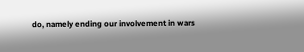do, namely ending our involvement in wars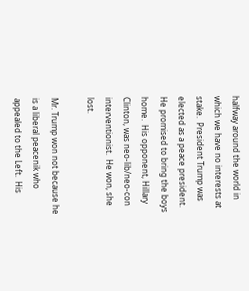halfway around the world in which we have no interests at stake.  President Trump was elected as a peace president.  He promised to bring the boys home.  His opponent, Hillary Clinton, was neo-lib/neo-con interventionist.  He won, she lost.

Mr. Trump won not because he is a liberal peacenik who appealed to the Left.  His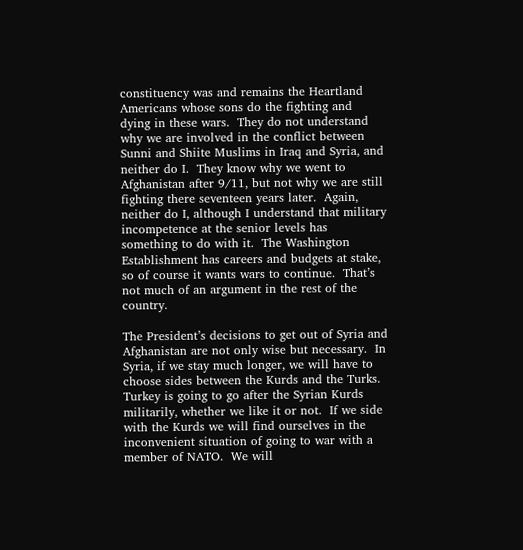constituency was and remains the Heartland Americans whose sons do the fighting and dying in these wars.  They do not understand why we are involved in the conflict between Sunni and Shiite Muslims in Iraq and Syria, and neither do I.  They know why we went to Afghanistan after 9/11, but not why we are still fighting there seventeen years later.  Again, neither do I, although I understand that military incompetence at the senior levels has something to do with it.  The Washington Establishment has careers and budgets at stake, so of course it wants wars to continue.  That’s not much of an argument in the rest of the country.

The President’s decisions to get out of Syria and Afghanistan are not only wise but necessary.  In Syria, if we stay much longer, we will have to choose sides between the Kurds and the Turks.  Turkey is going to go after the Syrian Kurds militarily, whether we like it or not.  If we side with the Kurds we will find ourselves in the inconvenient situation of going to war with a member of NATO.  We will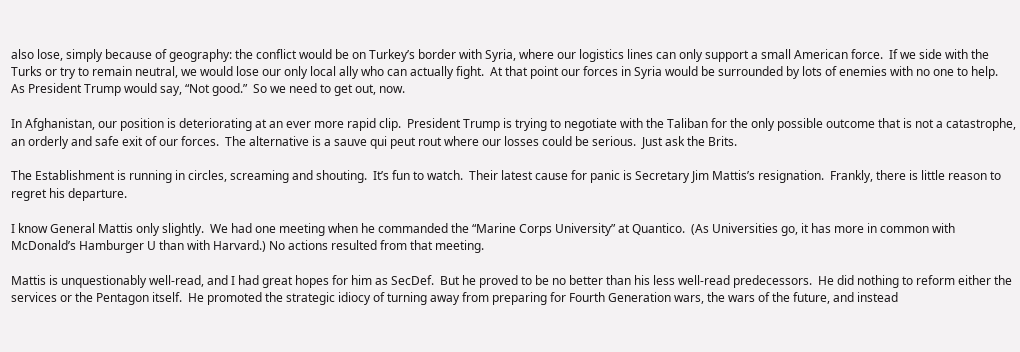also lose, simply because of geography: the conflict would be on Turkey’s border with Syria, where our logistics lines can only support a small American force.  If we side with the Turks or try to remain neutral, we would lose our only local ally who can actually fight.  At that point our forces in Syria would be surrounded by lots of enemies with no one to help.  As President Trump would say, “Not good.”  So we need to get out, now.

In Afghanistan, our position is deteriorating at an ever more rapid clip.  President Trump is trying to negotiate with the Taliban for the only possible outcome that is not a catastrophe, an orderly and safe exit of our forces.  The alternative is a sauve qui peut rout where our losses could be serious.  Just ask the Brits.

The Establishment is running in circles, screaming and shouting.  It’s fun to watch.  Their latest cause for panic is Secretary Jim Mattis’s resignation.  Frankly, there is little reason to regret his departure.

I know General Mattis only slightly.  We had one meeting when he commanded the “Marine Corps University” at Quantico.  (As Universities go, it has more in common with McDonald’s Hamburger U than with Harvard.) No actions resulted from that meeting.

Mattis is unquestionably well-read, and I had great hopes for him as SecDef.  But he proved to be no better than his less well-read predecessors.  He did nothing to reform either the services or the Pentagon itself.  He promoted the strategic idiocy of turning away from preparing for Fourth Generation wars, the wars of the future, and instead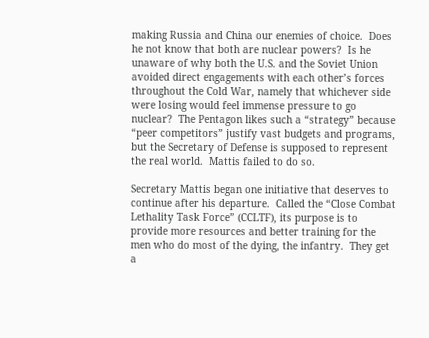making Russia and China our enemies of choice.  Does he not know that both are nuclear powers?  Is he unaware of why both the U.S. and the Soviet Union avoided direct engagements with each other’s forces throughout the Cold War, namely that whichever side were losing would feel immense pressure to go nuclear?  The Pentagon likes such a “strategy” because “peer competitors” justify vast budgets and programs, but the Secretary of Defense is supposed to represent the real world.  Mattis failed to do so.

Secretary Mattis began one initiative that deserves to continue after his departure.  Called the “Close Combat Lethality Task Force” (CCLTF), its purpose is to provide more resources and better training for the men who do most of the dying, the infantry.  They get a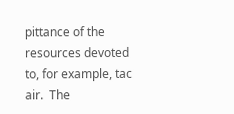pittance of the resources devoted to, for example, tac air.  The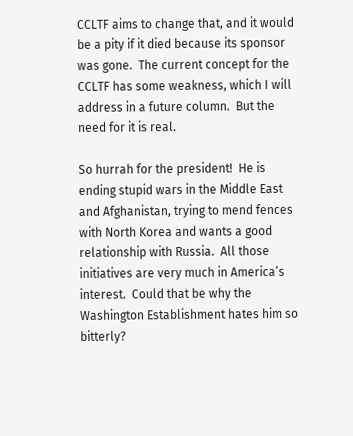CCLTF aims to change that, and it would be a pity if it died because its sponsor was gone.  The current concept for the CCLTF has some weakness, which I will address in a future column.  But the need for it is real.

So hurrah for the president!  He is ending stupid wars in the Middle East and Afghanistan, trying to mend fences with North Korea and wants a good relationship with Russia.  All those initiatives are very much in America’s interest.  Could that be why the Washington Establishment hates him so bitterly?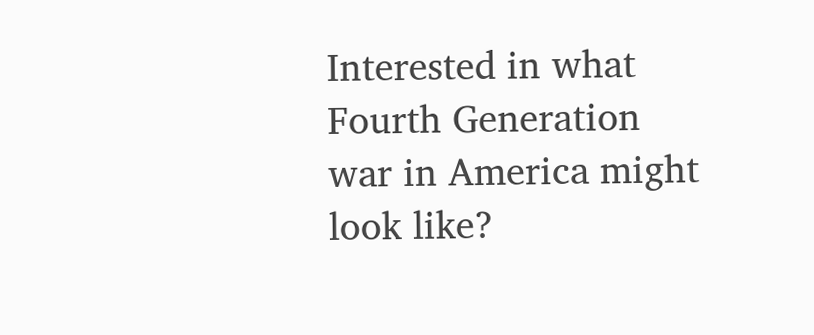Interested in what Fourth Generation war in America might look like?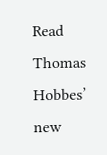Read Thomas Hobbes’ new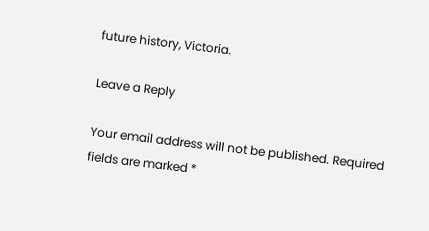future history, Victoria.

Leave a Reply

Your email address will not be published. Required fields are marked *